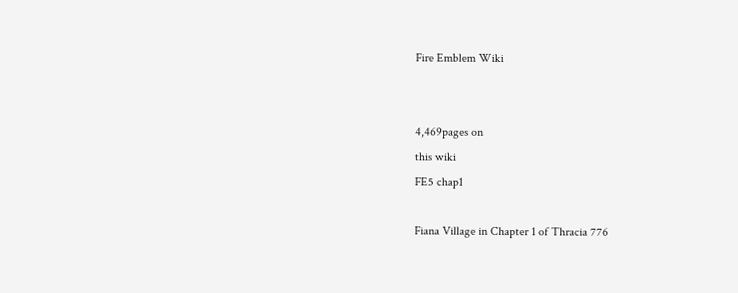Fire Emblem Wiki


4,469pages on
this wiki
FE5 chap1

Fiana Village in Chapter 1 of Thracia 776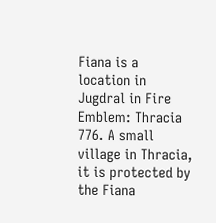Fiana is a location in Jugdral in Fire Emblem: Thracia 776. A small village in Thracia, it is protected by the Fiana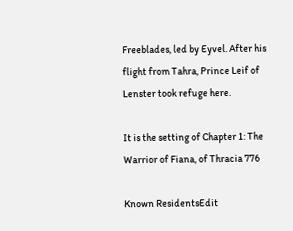Freeblades, led by Eyvel. After his flight from Tahra, Prince Leif of Lenster took refuge here.

It is the setting of Chapter 1: The Warrior of Fiana, of Thracia 776

Known ResidentsEdit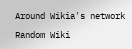Around Wikia's network

Random Wiki